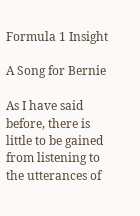Formula 1 Insight

A Song for Bernie

As I have said before, there is little to be gained from listening to the utterances of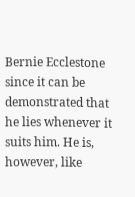Bernie Ecclestone since it can be demonstrated that he lies whenever it suits him. He is, however, like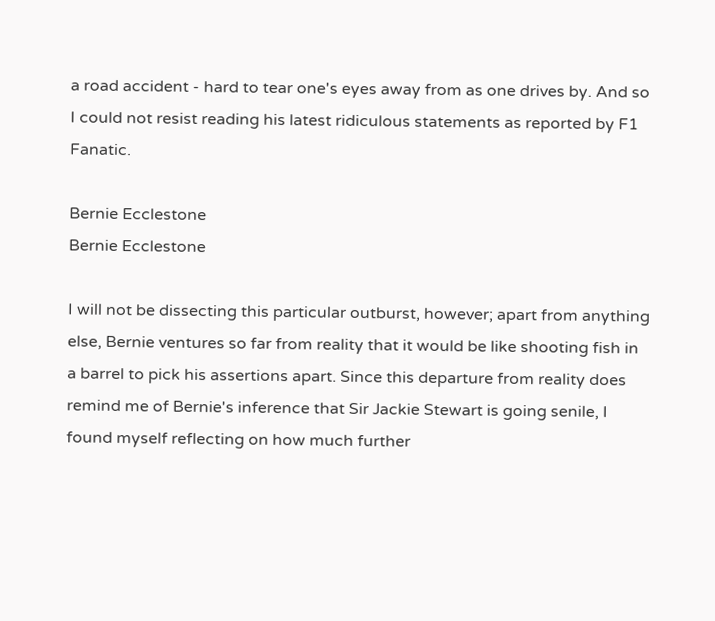a road accident - hard to tear one's eyes away from as one drives by. And so I could not resist reading his latest ridiculous statements as reported by F1 Fanatic.

Bernie Ecclestone
Bernie Ecclestone

I will not be dissecting this particular outburst, however; apart from anything else, Bernie ventures so far from reality that it would be like shooting fish in a barrel to pick his assertions apart. Since this departure from reality does remind me of Bernie's inference that Sir Jackie Stewart is going senile, I found myself reflecting on how much further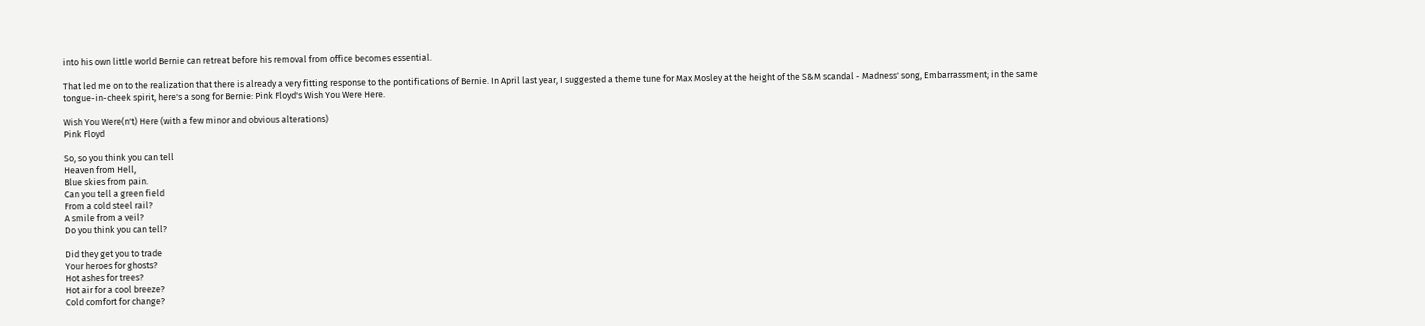into his own little world Bernie can retreat before his removal from office becomes essential.

That led me on to the realization that there is already a very fitting response to the pontifications of Bernie. In April last year, I suggested a theme tune for Max Mosley at the height of the S&M scandal - Madness' song, Embarrassment; in the same tongue-in-cheek spirit, here's a song for Bernie: Pink Floyd's Wish You Were Here.

Wish You Were(n't) Here (with a few minor and obvious alterations)
Pink Floyd

So, so you think you can tell
Heaven from Hell,
Blue skies from pain.
Can you tell a green field
From a cold steel rail?
A smile from a veil?
Do you think you can tell?

Did they get you to trade
Your heroes for ghosts?
Hot ashes for trees?
Hot air for a cool breeze?
Cold comfort for change?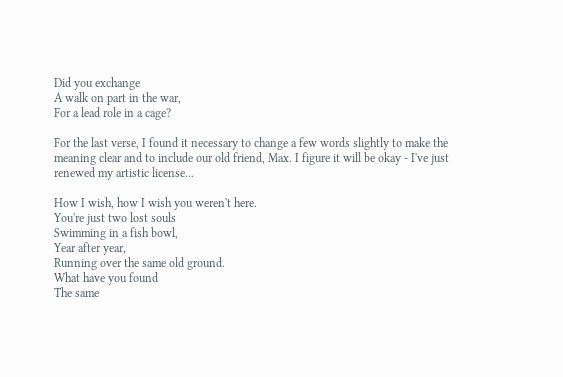Did you exchange
A walk on part in the war,
For a lead role in a cage?

For the last verse, I found it necessary to change a few words slightly to make the meaning clear and to include our old friend, Max. I figure it will be okay - I've just renewed my artistic license...

How I wish, how I wish you weren't here.
You're just two lost souls
Swimming in a fish bowl,
Year after year,
Running over the same old ground.
What have you found
The same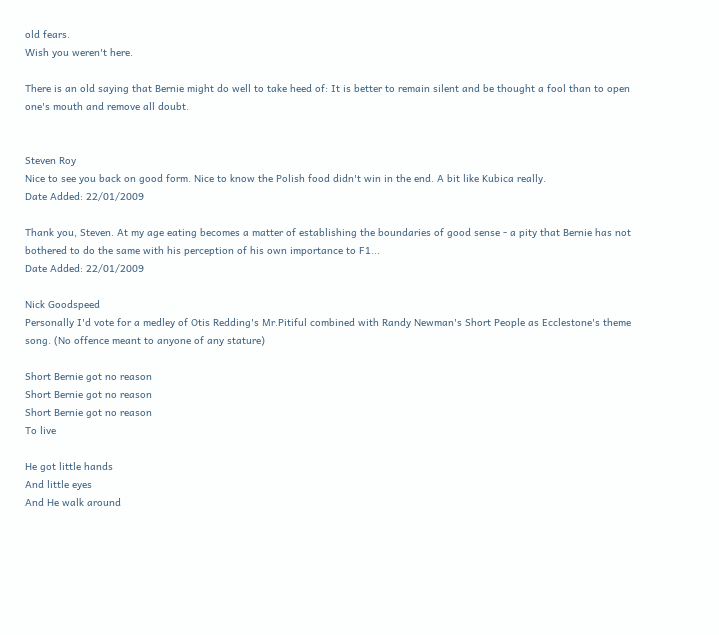old fears.
Wish you weren't here.

There is an old saying that Bernie might do well to take heed of: It is better to remain silent and be thought a fool than to open one's mouth and remove all doubt.


Steven Roy
Nice to see you back on good form. Nice to know the Polish food didn't win in the end. A bit like Kubica really.
Date Added: 22/01/2009

Thank you, Steven. At my age eating becomes a matter of establishing the boundaries of good sense - a pity that Bernie has not bothered to do the same with his perception of his own importance to F1...
Date Added: 22/01/2009

Nick Goodspeed
Personally I'd vote for a medley of Otis Redding's Mr.Pitiful combined with Randy Newman's Short People as Ecclestone's theme song. (No offence meant to anyone of any stature)

Short Bernie got no reason
Short Bernie got no reason
Short Bernie got no reason
To live

He got little hands
And little eyes
And He walk around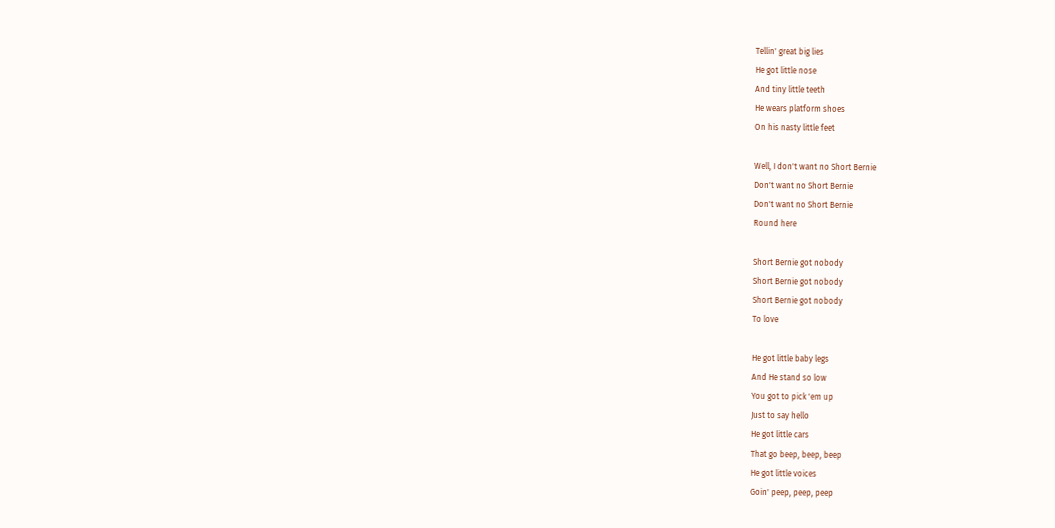Tellin' great big lies
He got little nose
And tiny little teeth
He wears platform shoes
On his nasty little feet

Well, I don't want no Short Bernie
Don't want no Short Bernie
Don't want no Short Bernie
Round here

Short Bernie got nobody
Short Bernie got nobody
Short Bernie got nobody
To love

He got little baby legs
And He stand so low
You got to pick 'em up
Just to say hello
He got little cars
That go beep, beep, beep
He got little voices
Goin' peep, peep, peep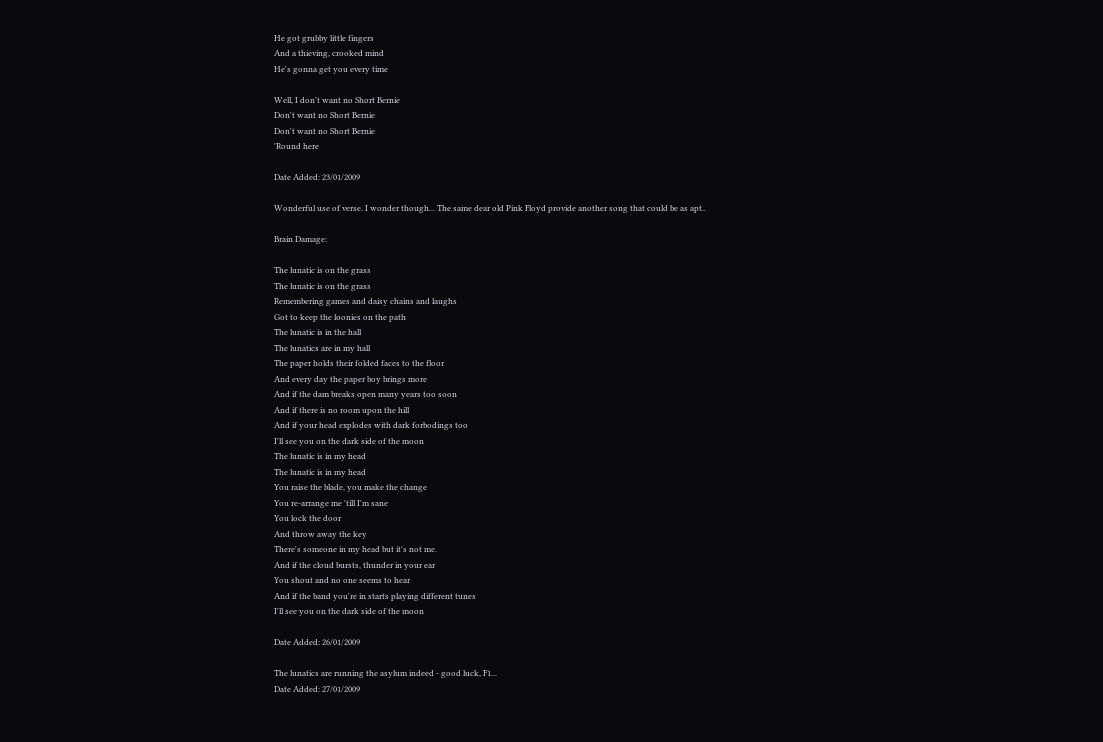He got grubby little fingers
And a thieving, crooked mind
He's gonna get you every time

Well, I don't want no Short Bernie
Don't want no Short Bernie
Don't want no Short Bernie
'Round here

Date Added: 23/01/2009

Wonderful use of verse. I wonder though... The same dear old Pink Floyd provide another song that could be as apt..

Brain Damage:

The lunatic is on the grass
The lunatic is on the grass
Remembering games and daisy chains and laughs
Got to keep the loonies on the path
The lunatic is in the hall
The lunatics are in my hall
The paper holds their folded faces to the floor
And every day the paper boy brings more
And if the dam breaks open many years too soon
And if there is no room upon the hill
And if your head explodes with dark forbodings too
I'll see you on the dark side of the moon
The lunatic is in my head
The lunatic is in my head
You raise the blade, you make the change
You re-arrange me 'till I'm sane
You lock the door
And throw away the key
There's someone in my head but it's not me.
And if the cloud bursts, thunder in your ear
You shout and no one seems to hear
And if the band you're in starts playing different tunes
I'll see you on the dark side of the moon

Date Added: 26/01/2009

The lunatics are running the asylum indeed - good luck, F1...
Date Added: 27/01/2009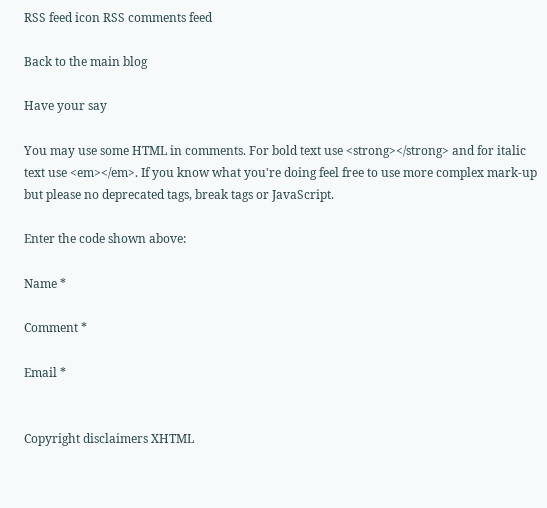RSS feed icon RSS comments feed

Back to the main blog

Have your say

You may use some HTML in comments. For bold text use <strong></strong> and for italic text use <em></em>. If you know what you're doing feel free to use more complex mark-up but please no deprecated tags, break tags or JavaScript.

Enter the code shown above:

Name *

Comment *

Email *


Copyright disclaimers XHTML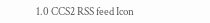1.0 CCS2 RSS feed Icon